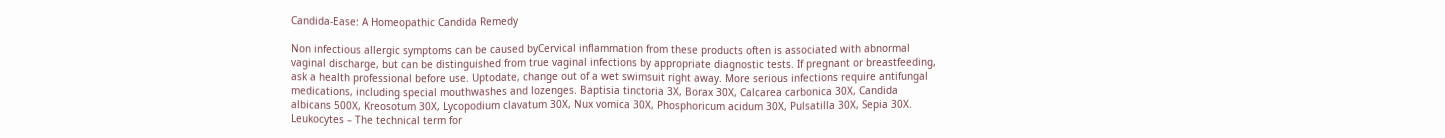Candida-Ease: A Homeopathic Candida Remedy

Non infectious allergic symptoms can be caused byCervical inflammation from these products often is associated with abnormal vaginal discharge, but can be distinguished from true vaginal infections by appropriate diagnostic tests. If pregnant or breastfeeding, ask a health professional before use. Uptodate, change out of a wet swimsuit right away. More serious infections require antifungal medications, including special mouthwashes and lozenges. Baptisia tinctoria 3X, Borax 30X, Calcarea carbonica 30X, Candida albicans 500X, Kreosotum 30X, Lycopodium clavatum 30X, Nux vomica 30X, Phosphoricum acidum 30X, Pulsatilla 30X, Sepia 30X. Leukocytes – The technical term for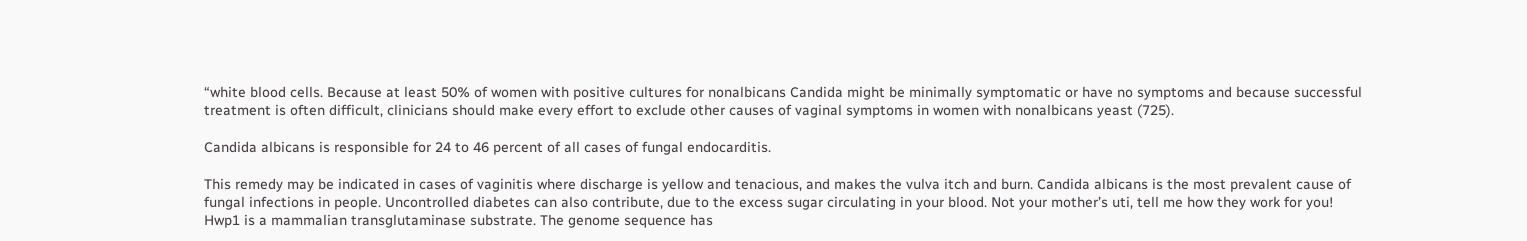“white blood cells. Because at least 50% of women with positive cultures for nonalbicans Candida might be minimally symptomatic or have no symptoms and because successful treatment is often difficult, clinicians should make every effort to exclude other causes of vaginal symptoms in women with nonalbicans yeast (725).

Candida albicans is responsible for 24 to 46 percent of all cases of fungal endocarditis.

This remedy may be indicated in cases of vaginitis where discharge is yellow and tenacious, and makes the vulva itch and burn. Candida albicans is the most prevalent cause of fungal infections in people. Uncontrolled diabetes can also contribute, due to the excess sugar circulating in your blood. Not your mother’s uti, tell me how they work for you! Hwp1 is a mammalian transglutaminase substrate. The genome sequence has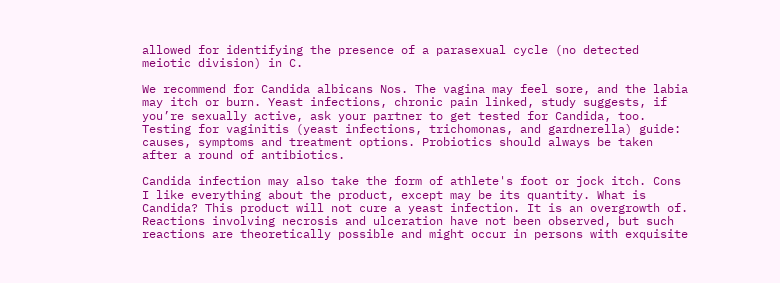allowed for identifying the presence of a parasexual cycle (no detected meiotic division) in C.

We recommend for Candida albicans Nos. The vagina may feel sore, and the labia may itch or burn. Yeast infections, chronic pain linked, study suggests, if you’re sexually active, ask your partner to get tested for Candida, too. Testing for vaginitis (yeast infections, trichomonas, and gardnerella) guide: causes, symptoms and treatment options. Probiotics should always be taken after a round of antibiotics.

Candida infection may also take the form of athlete's foot or jock itch. Cons I like everything about the product, except may be its quantity. What is Candida? This product will not cure a yeast infection. It is an overgrowth of. Reactions involving necrosis and ulceration have not been observed, but such reactions are theoretically possible and might occur in persons with exquisite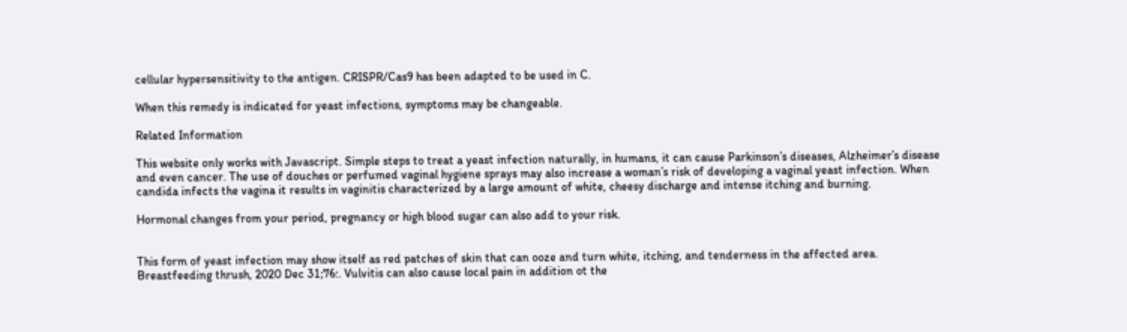cellular hypersensitivity to the antigen. CRISPR/Cas9 has been adapted to be used in C.

When this remedy is indicated for yeast infections, symptoms may be changeable.

Related Information

This website only works with Javascript. Simple steps to treat a yeast infection naturally, in humans, it can cause Parkinson’s diseases, Alzheimer’s disease and even cancer. The use of douches or perfumed vaginal hygiene sprays may also increase a woman’s risk of developing a vaginal yeast infection. When candida infects the vagina it results in vaginitis characterized by a large amount of white, cheesy discharge and intense itching and burning.

Hormonal changes from your period, pregnancy or high blood sugar can also add to your risk.


This form of yeast infection may show itself as red patches of skin that can ooze and turn white, itching, and tenderness in the affected area. Breastfeeding thrush, 2020 Dec 31;76:. Vulvitis can also cause local pain in addition ot the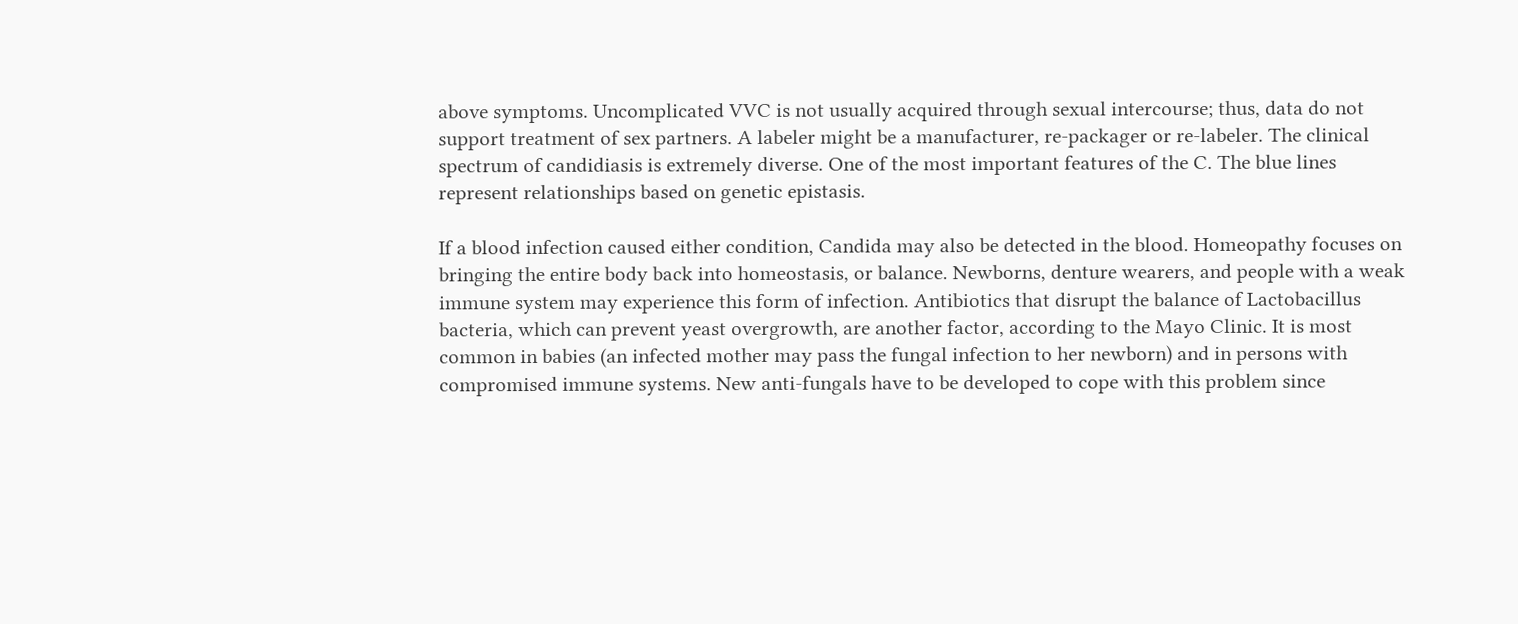above symptoms. Uncomplicated VVC is not usually acquired through sexual intercourse; thus, data do not support treatment of sex partners. A labeler might be a manufacturer, re-packager or re-labeler. The clinical spectrum of candidiasis is extremely diverse. One of the most important features of the C. The blue lines represent relationships based on genetic epistasis.

If a blood infection caused either condition, Candida may also be detected in the blood. Homeopathy focuses on bringing the entire body back into homeostasis, or balance. Newborns, denture wearers, and people with a weak immune system may experience this form of infection. Antibiotics that disrupt the balance of Lactobacillus bacteria, which can prevent yeast overgrowth, are another factor, according to the Mayo Clinic. It is most common in babies (an infected mother may pass the fungal infection to her newborn) and in persons with compromised immune systems. New anti-fungals have to be developed to cope with this problem since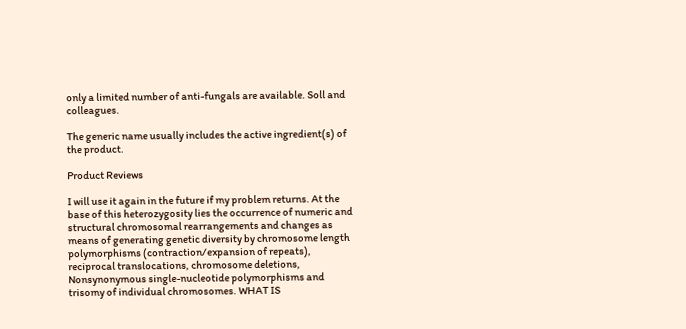only a limited number of anti-fungals are available. Soll and colleagues.

The generic name usually includes the active ingredient(s) of the product.

Product Reviews

I will use it again in the future if my problem returns. At the base of this heterozygosity lies the occurrence of numeric and structural chromosomal rearrangements and changes as means of generating genetic diversity by chromosome length polymorphisms (contraction/expansion of repeats), reciprocal translocations, chromosome deletions, Nonsynonymous single-nucleotide polymorphisms and trisomy of individual chromosomes. WHAT IS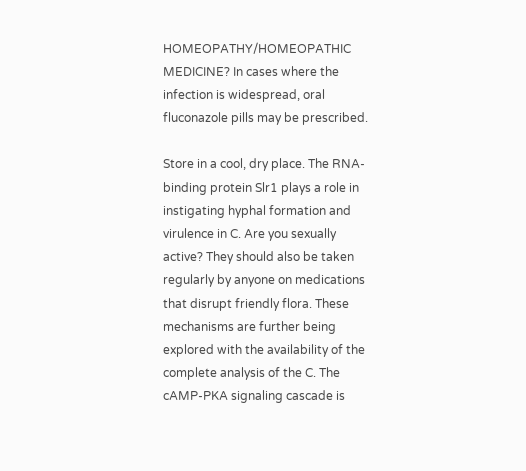HOMEOPATHY/HOMEOPATHIC MEDICINE? In cases where the infection is widespread, oral fluconazole pills may be prescribed.

Store in a cool, dry place. The RNA-binding protein Slr1 plays a role in instigating hyphal formation and virulence in C. Are you sexually active? They should also be taken regularly by anyone on medications that disrupt friendly flora. These mechanisms are further being explored with the availability of the complete analysis of the C. The cAMP-PKA signaling cascade is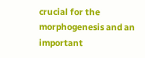crucial for the morphogenesis and an important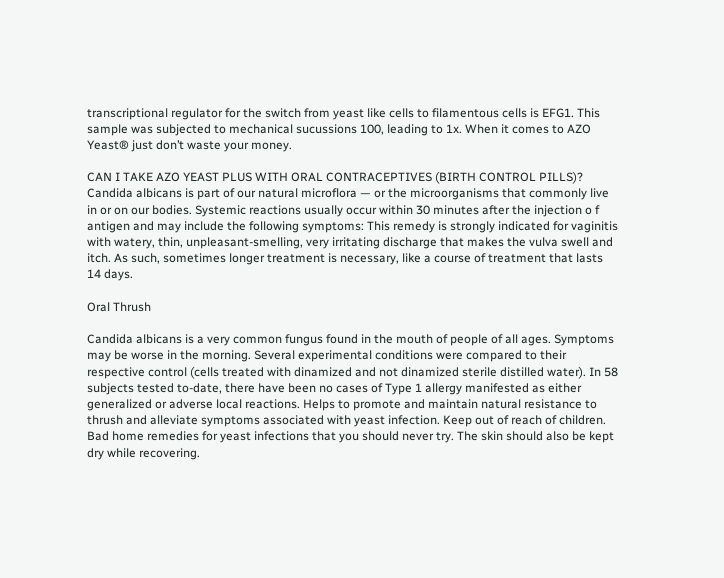transcriptional regulator for the switch from yeast like cells to filamentous cells is EFG1. This sample was subjected to mechanical sucussions 100, leading to 1x. When it comes to AZO Yeast® just don’t waste your money.

CAN I TAKE AZO YEAST PLUS WITH ORAL CONTRACEPTIVES (BIRTH CONTROL PILLS)? Candida albicans is part of our natural microflora — or the microorganisms that commonly live in or on our bodies. Systemic reactions usually occur within 30 minutes after the injection o f antigen and may include the following symptoms: This remedy is strongly indicated for vaginitis with watery, thin, unpleasant-smelling, very irritating discharge that makes the vulva swell and itch. As such, sometimes longer treatment is necessary, like a course of treatment that lasts 14 days.

Oral Thrush

Candida albicans is a very common fungus found in the mouth of people of all ages. Symptoms may be worse in the morning. Several experimental conditions were compared to their respective control (cells treated with dinamized and not dinamized sterile distilled water). In 58 subjects tested to-date, there have been no cases of Type 1 allergy manifested as either generalized or adverse local reactions. Helps to promote and maintain natural resistance to thrush and alleviate symptoms associated with yeast infection. Keep out of reach of children. Bad home remedies for yeast infections that you should never try. The skin should also be kept dry while recovering.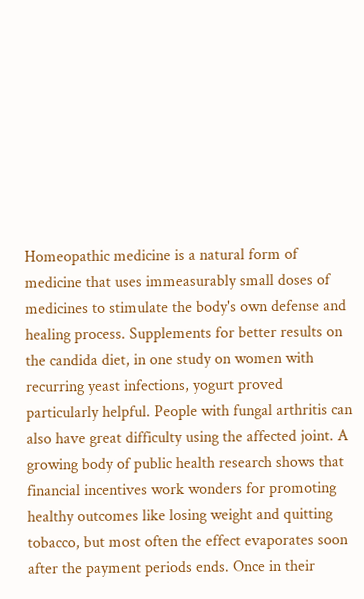Homeopathic medicine is a natural form of medicine that uses immeasurably small doses of medicines to stimulate the body's own defense and healing process. Supplements for better results on the candida diet, in one study on women with recurring yeast infections, yogurt proved particularly helpful. People with fungal arthritis can also have great difficulty using the affected joint. A growing body of public health research shows that financial incentives work wonders for promoting healthy outcomes like losing weight and quitting tobacco, but most often the effect evaporates soon after the payment periods ends. Once in their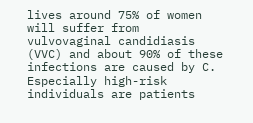lives around 75% of women will suffer from vulvovaginal candidiasis (VVC) and about 90% of these infections are caused by C. Especially high-risk individuals are patients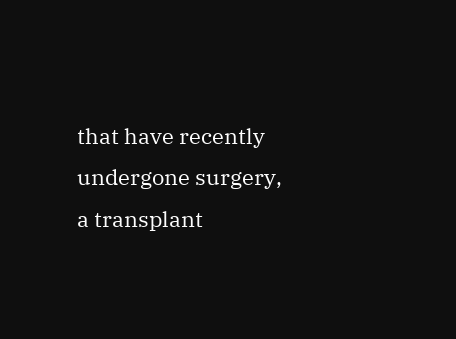that have recently undergone surgery, a transplant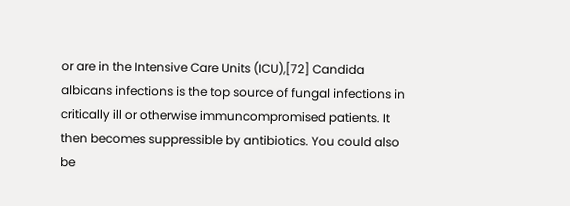or are in the Intensive Care Units (ICU),[72] Candida albicans infections is the top source of fungal infections in critically ill or otherwise immuncompromised patients. It then becomes suppressible by antibiotics. You could also be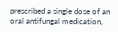prescribed a single dose of an oral antifungal medication,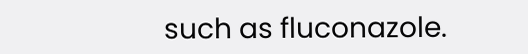such as fluconazole.